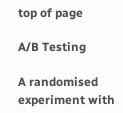top of page

A/B Testing

A randomised experiment with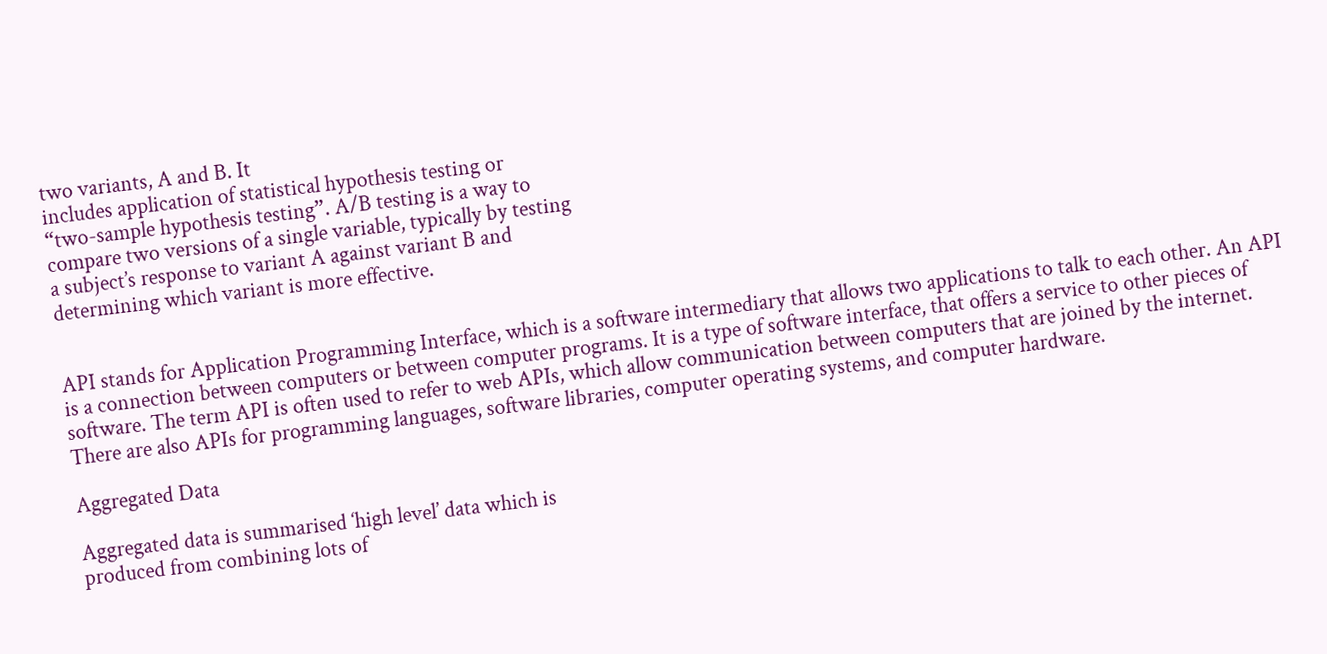two variants, A and B. It
includes application of statistical hypothesis testing or
“two-sample hypothesis testing”. A/B testing is a way to
compare two versions of a single variable, typically by testing
a subject’s response to variant A against variant B and
determining which variant is more effective.


API stands for Application Programming Interface, which is a software intermediary that allows two applications to talk to each other. An API is a connection between computers or between computer programs. It is a type of software interface, that offers a service to other pieces of software. The term API is often used to refer to web APIs, which allow communication between computers that are joined by the internet. There are also APIs for programming languages, software libraries, computer operating systems, and computer hardware.

Aggregated Data

Aggregated data is summarised ‘high level’ data which is
produced from combining lots of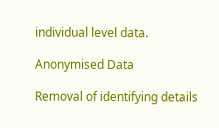individual level data.

Anonymised Data

Removal of identifying details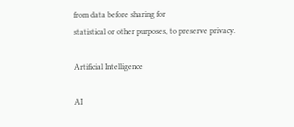from data before sharing for
statistical or other purposes, to preserve privacy.

Artificial Intelligence

AI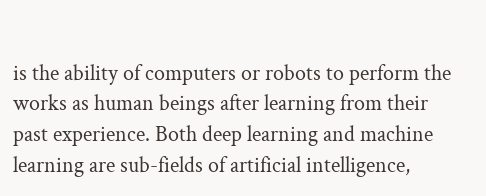is the ability of computers or robots to perform the works as human beings after learning from their past experience. Both deep learning and machine learning are sub-fields of artificial intelligence,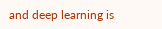and deep learning is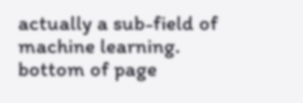actually a sub-field of machine learning.
bottom of page